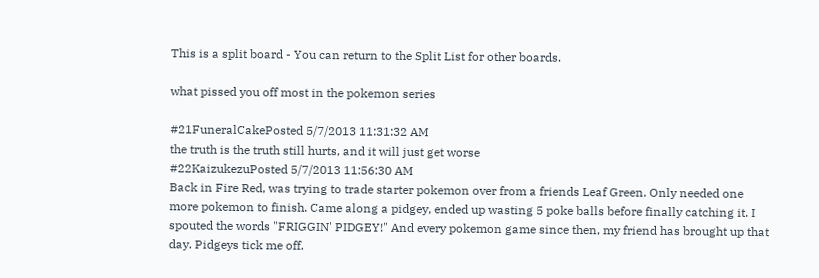This is a split board - You can return to the Split List for other boards.

what pissed you off most in the pokemon series

#21FuneralCakePosted 5/7/2013 11:31:32 AM
the truth is the truth still hurts, and it will just get worse
#22KaizukezuPosted 5/7/2013 11:56:30 AM
Back in Fire Red, was trying to trade starter pokemon over from a friends Leaf Green. Only needed one more pokemon to finish. Came along a pidgey, ended up wasting 5 poke balls before finally catching it. I spouted the words "FRIGGIN' PIDGEY!" And every pokemon game since then, my friend has brought up that day. Pidgeys tick me off.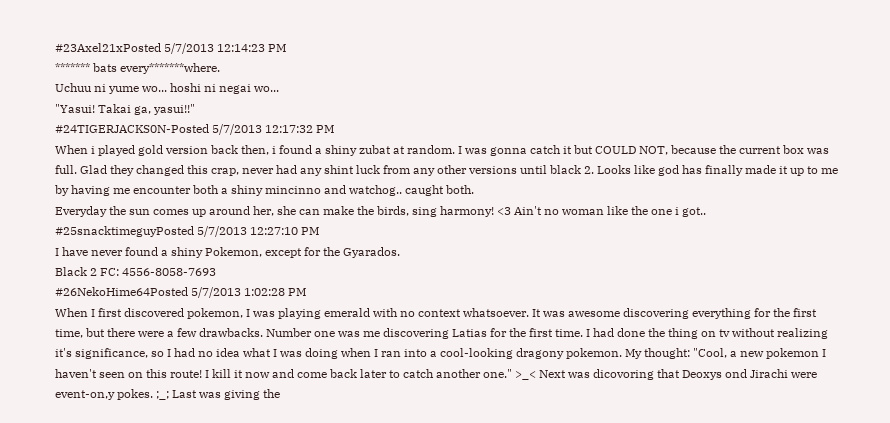#23Axel21xPosted 5/7/2013 12:14:23 PM
******* bats every*******where.
Uchuu ni yume wo... hoshi ni negai wo...
"Yasui! Takai ga, yasui!!"
#24TIGERJACKS0N-Posted 5/7/2013 12:17:32 PM
When i played gold version back then, i found a shiny zubat at random. I was gonna catch it but COULD NOT, because the current box was full. Glad they changed this crap, never had any shint luck from any other versions until black 2. Looks like god has finally made it up to me by having me encounter both a shiny mincinno and watchog.. caught both.
Everyday the sun comes up around her, she can make the birds, sing harmony! <3 Ain't no woman like the one i got..
#25snacktimeguyPosted 5/7/2013 12:27:10 PM
I have never found a shiny Pokemon, except for the Gyarados.
Black 2 FC: 4556-8058-7693
#26NekoHime64Posted 5/7/2013 1:02:28 PM
When I first discovered pokemon, I was playing emerald with no context whatsoever. It was awesome discovering everything for the first time, but there were a few drawbacks. Number one was me discovering Latias for the first time. I had done the thing on tv without realizing it's significance, so I had no idea what I was doing when I ran into a cool-looking dragony pokemon. My thought: "Cool, a new pokemon I haven't seen on this route! I kill it now and come back later to catch another one." >_< Next was dicovoring that Deoxys ond Jirachi were event-on,y pokes. ;_; Last was giving the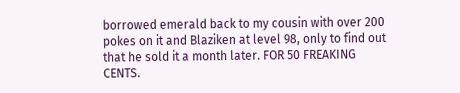borrowed emerald back to my cousin with over 200 pokes on it and Blaziken at level 98, only to find out that he sold it a month later. FOR 50 FREAKING CENTS.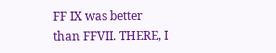FF IX was better than FFVII. THERE, I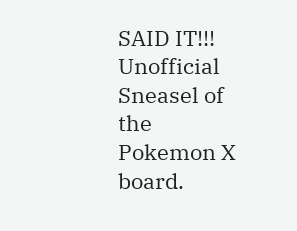SAID IT!!!
Unofficial Sneasel of the Pokemon X board.